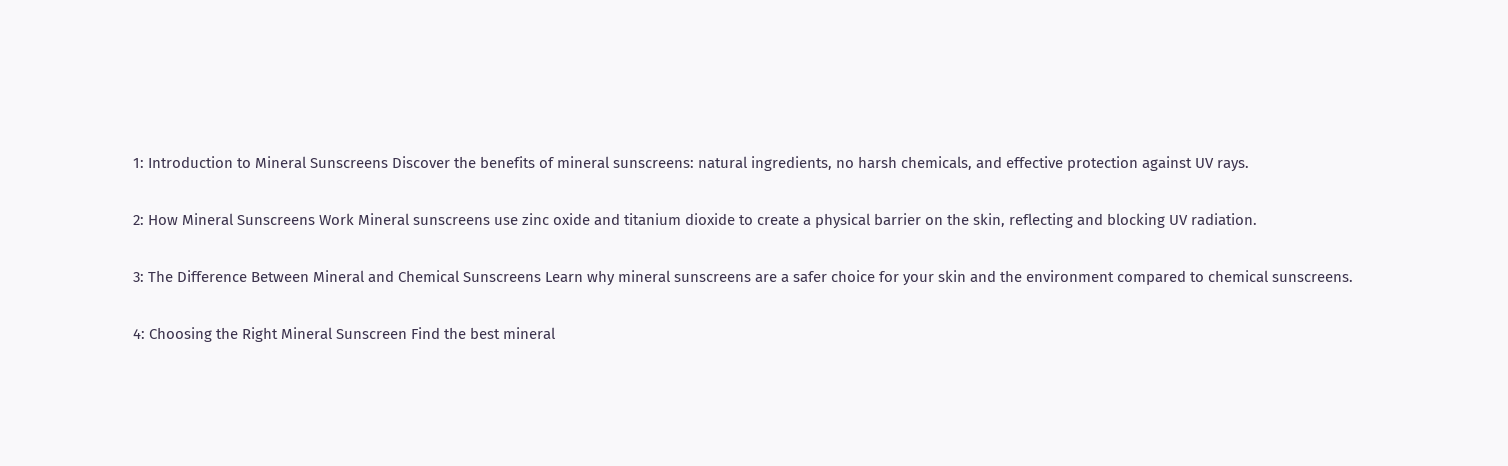1: Introduction to Mineral Sunscreens Discover the benefits of mineral sunscreens: natural ingredients, no harsh chemicals, and effective protection against UV rays.

2: How Mineral Sunscreens Work Mineral sunscreens use zinc oxide and titanium dioxide to create a physical barrier on the skin, reflecting and blocking UV radiation.

3: The Difference Between Mineral and Chemical Sunscreens Learn why mineral sunscreens are a safer choice for your skin and the environment compared to chemical sunscreens.

4: Choosing the Right Mineral Sunscreen Find the best mineral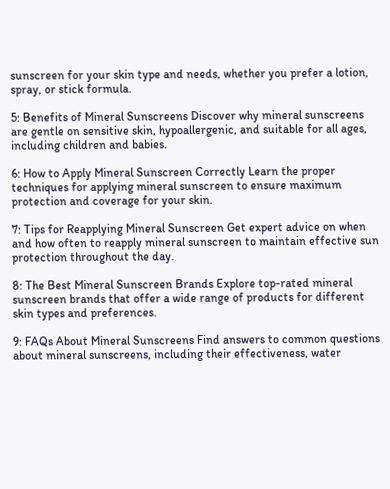sunscreen for your skin type and needs, whether you prefer a lotion, spray, or stick formula.

5: Benefits of Mineral Sunscreens Discover why mineral sunscreens are gentle on sensitive skin, hypoallergenic, and suitable for all ages, including children and babies.

6: How to Apply Mineral Sunscreen Correctly Learn the proper techniques for applying mineral sunscreen to ensure maximum protection and coverage for your skin.

7: Tips for Reapplying Mineral Sunscreen Get expert advice on when and how often to reapply mineral sunscreen to maintain effective sun protection throughout the day.

8: The Best Mineral Sunscreen Brands Explore top-rated mineral sunscreen brands that offer a wide range of products for different skin types and preferences.

9: FAQs About Mineral Sunscreens Find answers to common questions about mineral sunscreens, including their effectiveness, water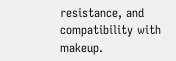resistance, and compatibility with makeup.